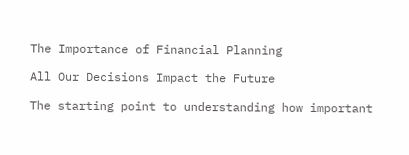The Importance of Financial Planning

All Our Decisions Impact the Future

The starting point to understanding how important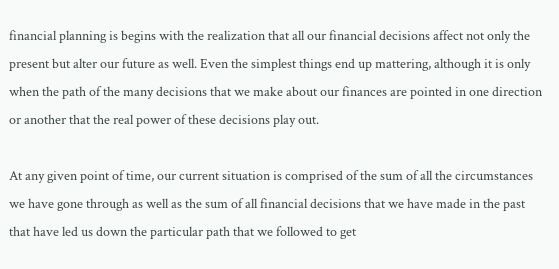financial planning is begins with the realization that all our financial decisions affect not only the present but alter our future as well. Even the simplest things end up mattering, although it is only when the path of the many decisions that we make about our finances are pointed in one direction or another that the real power of these decisions play out.

At any given point of time, our current situation is comprised of the sum of all the circumstances we have gone through as well as the sum of all financial decisions that we have made in the past that have led us down the particular path that we followed to get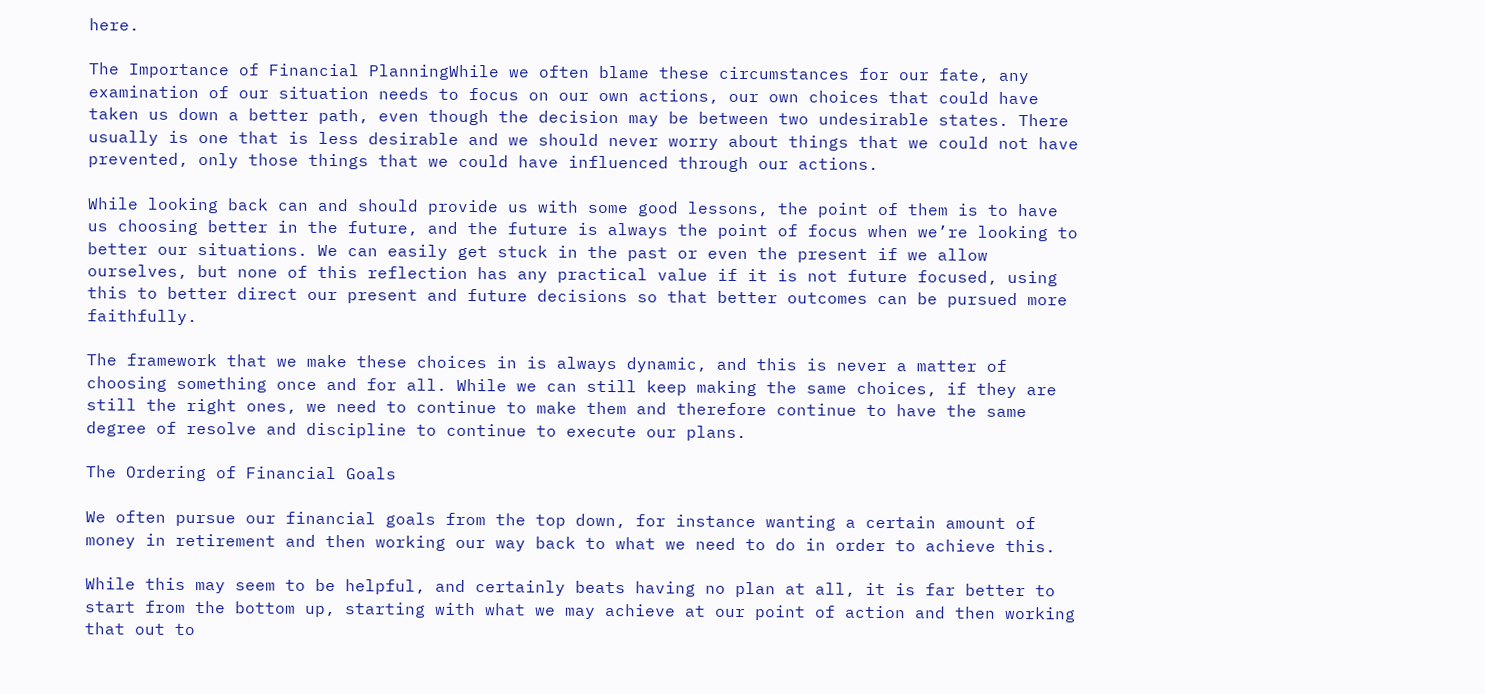here.

The Importance of Financial PlanningWhile we often blame these circumstances for our fate, any examination of our situation needs to focus on our own actions, our own choices that could have taken us down a better path, even though the decision may be between two undesirable states. There usually is one that is less desirable and we should never worry about things that we could not have prevented, only those things that we could have influenced through our actions.

While looking back can and should provide us with some good lessons, the point of them is to have us choosing better in the future, and the future is always the point of focus when we’re looking to better our situations. We can easily get stuck in the past or even the present if we allow ourselves, but none of this reflection has any practical value if it is not future focused, using this to better direct our present and future decisions so that better outcomes can be pursued more faithfully.

The framework that we make these choices in is always dynamic, and this is never a matter of choosing something once and for all. While we can still keep making the same choices, if they are still the right ones, we need to continue to make them and therefore continue to have the same degree of resolve and discipline to continue to execute our plans.

The Ordering of Financial Goals

We often pursue our financial goals from the top down, for instance wanting a certain amount of money in retirement and then working our way back to what we need to do in order to achieve this.

While this may seem to be helpful, and certainly beats having no plan at all, it is far better to start from the bottom up, starting with what we may achieve at our point of action and then working that out to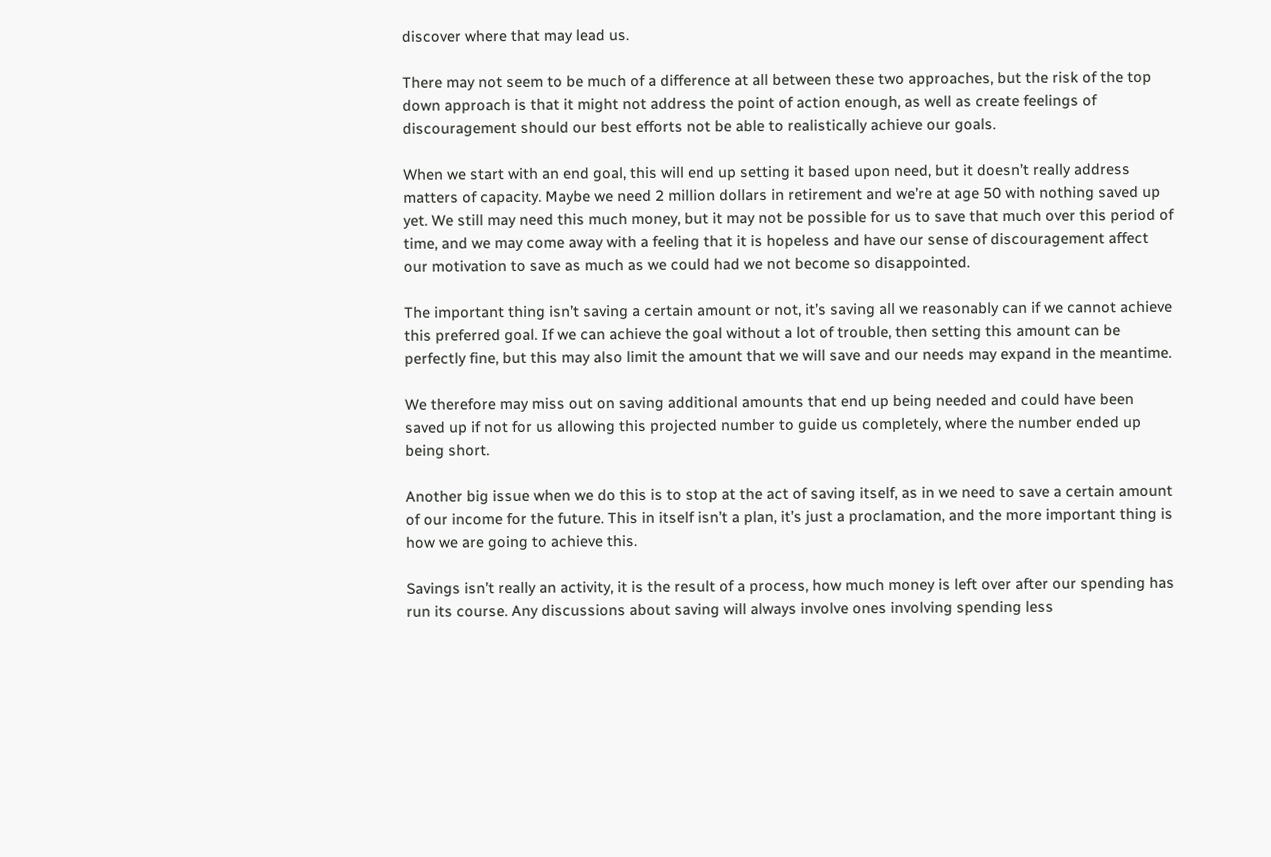discover where that may lead us.

There may not seem to be much of a difference at all between these two approaches, but the risk of the top down approach is that it might not address the point of action enough, as well as create feelings of discouragement should our best efforts not be able to realistically achieve our goals.

When we start with an end goal, this will end up setting it based upon need, but it doesn’t really address matters of capacity. Maybe we need 2 million dollars in retirement and we’re at age 50 with nothing saved up yet. We still may need this much money, but it may not be possible for us to save that much over this period of time, and we may come away with a feeling that it is hopeless and have our sense of discouragement affect our motivation to save as much as we could had we not become so disappointed.

The important thing isn’t saving a certain amount or not, it’s saving all we reasonably can if we cannot achieve this preferred goal. If we can achieve the goal without a lot of trouble, then setting this amount can be perfectly fine, but this may also limit the amount that we will save and our needs may expand in the meantime.

We therefore may miss out on saving additional amounts that end up being needed and could have been saved up if not for us allowing this projected number to guide us completely, where the number ended up being short.

Another big issue when we do this is to stop at the act of saving itself, as in we need to save a certain amount of our income for the future. This in itself isn’t a plan, it’s just a proclamation, and the more important thing is how we are going to achieve this.

Savings isn’t really an activity, it is the result of a process, how much money is left over after our spending has run its course. Any discussions about saving will always involve ones involving spending less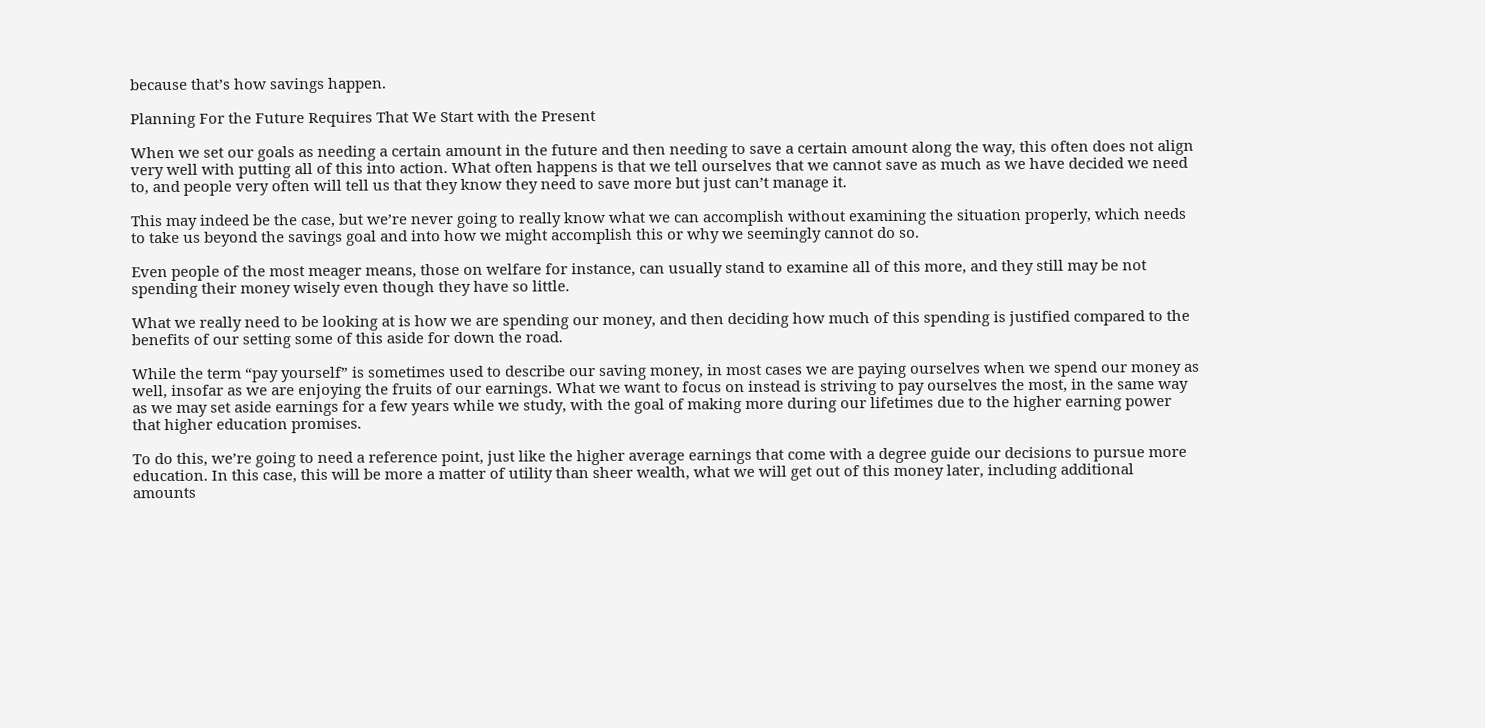because that’s how savings happen.

Planning For the Future Requires That We Start with the Present

When we set our goals as needing a certain amount in the future and then needing to save a certain amount along the way, this often does not align very well with putting all of this into action. What often happens is that we tell ourselves that we cannot save as much as we have decided we need to, and people very often will tell us that they know they need to save more but just can’t manage it.

This may indeed be the case, but we’re never going to really know what we can accomplish without examining the situation properly, which needs to take us beyond the savings goal and into how we might accomplish this or why we seemingly cannot do so.

Even people of the most meager means, those on welfare for instance, can usually stand to examine all of this more, and they still may be not spending their money wisely even though they have so little.

What we really need to be looking at is how we are spending our money, and then deciding how much of this spending is justified compared to the benefits of our setting some of this aside for down the road.

While the term “pay yourself” is sometimes used to describe our saving money, in most cases we are paying ourselves when we spend our money as well, insofar as we are enjoying the fruits of our earnings. What we want to focus on instead is striving to pay ourselves the most, in the same way as we may set aside earnings for a few years while we study, with the goal of making more during our lifetimes due to the higher earning power that higher education promises.

To do this, we’re going to need a reference point, just like the higher average earnings that come with a degree guide our decisions to pursue more education. In this case, this will be more a matter of utility than sheer wealth, what we will get out of this money later, including additional amounts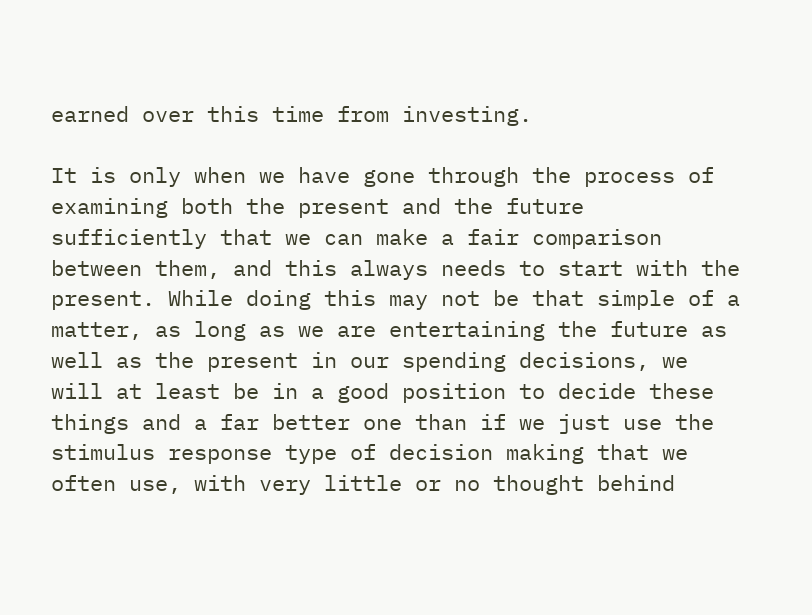earned over this time from investing.

It is only when we have gone through the process of examining both the present and the future sufficiently that we can make a fair comparison between them, and this always needs to start with the present. While doing this may not be that simple of a matter, as long as we are entertaining the future as well as the present in our spending decisions, we will at least be in a good position to decide these things and a far better one than if we just use the stimulus response type of decision making that we often use, with very little or no thought behind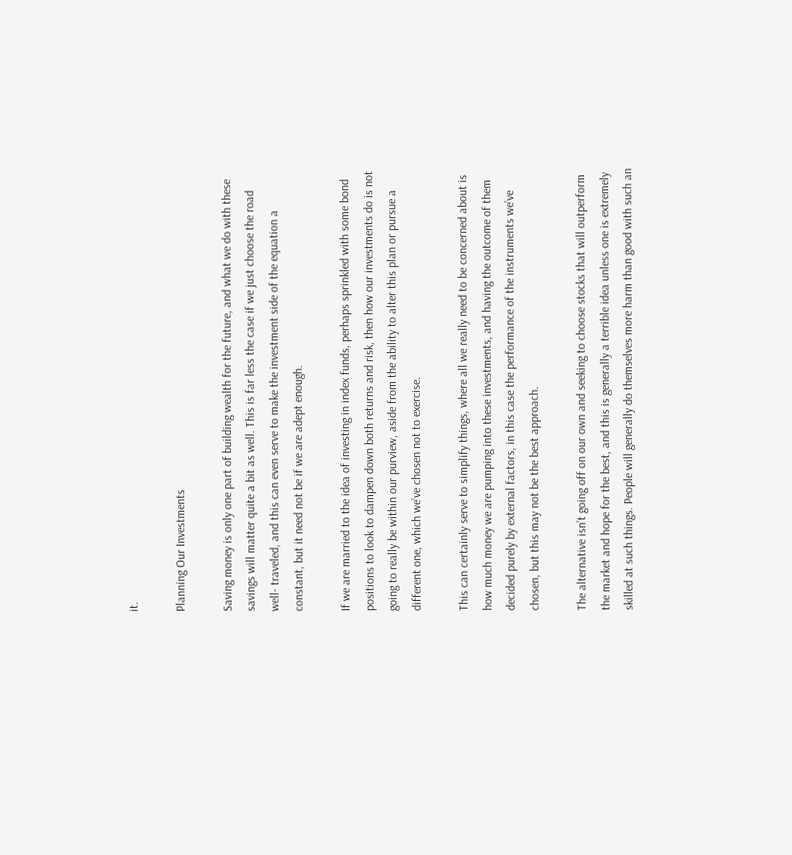it.

Planning Our Investments

Saving money is only one part of building wealth for the future, and what we do with these savings will matter quite a bit as well. This is far less the case if we just choose the road well- traveled, and this can even serve to make the investment side of the equation a constant, but it need not be if we are adept enough.

If we are married to the idea of investing in index funds, perhaps sprinkled with some bond positions to look to dampen down both returns and risk, then how our investments do is not going to really be within our purview, aside from the ability to alter this plan or pursue a different one, which we’ve chosen not to exercise.

This can certainly serve to simplify things, where all we really need to be concerned about is how much money we are pumping into these investments, and having the outcome of them decided purely by external factors, in this case the performance of the instruments we’ve chosen, but this may not be the best approach.

The alternative isn’t going off on our own and seeking to choose stocks that will outperform the market and hope for the best, and this is generally a terrible idea unless one is extremely skilled at such things. People will generally do themselves more harm than good with such an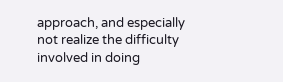approach, and especially not realize the difficulty involved in doing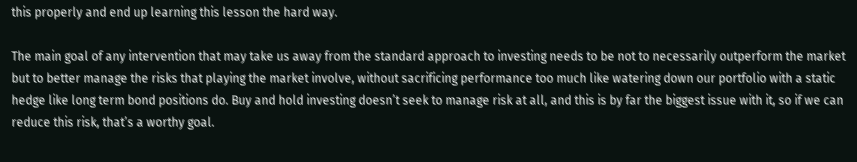this properly and end up learning this lesson the hard way.

The main goal of any intervention that may take us away from the standard approach to investing needs to be not to necessarily outperform the market but to better manage the risks that playing the market involve, without sacrificing performance too much like watering down our portfolio with a static hedge like long term bond positions do. Buy and hold investing doesn’t seek to manage risk at all, and this is by far the biggest issue with it, so if we can reduce this risk, that’s a worthy goal.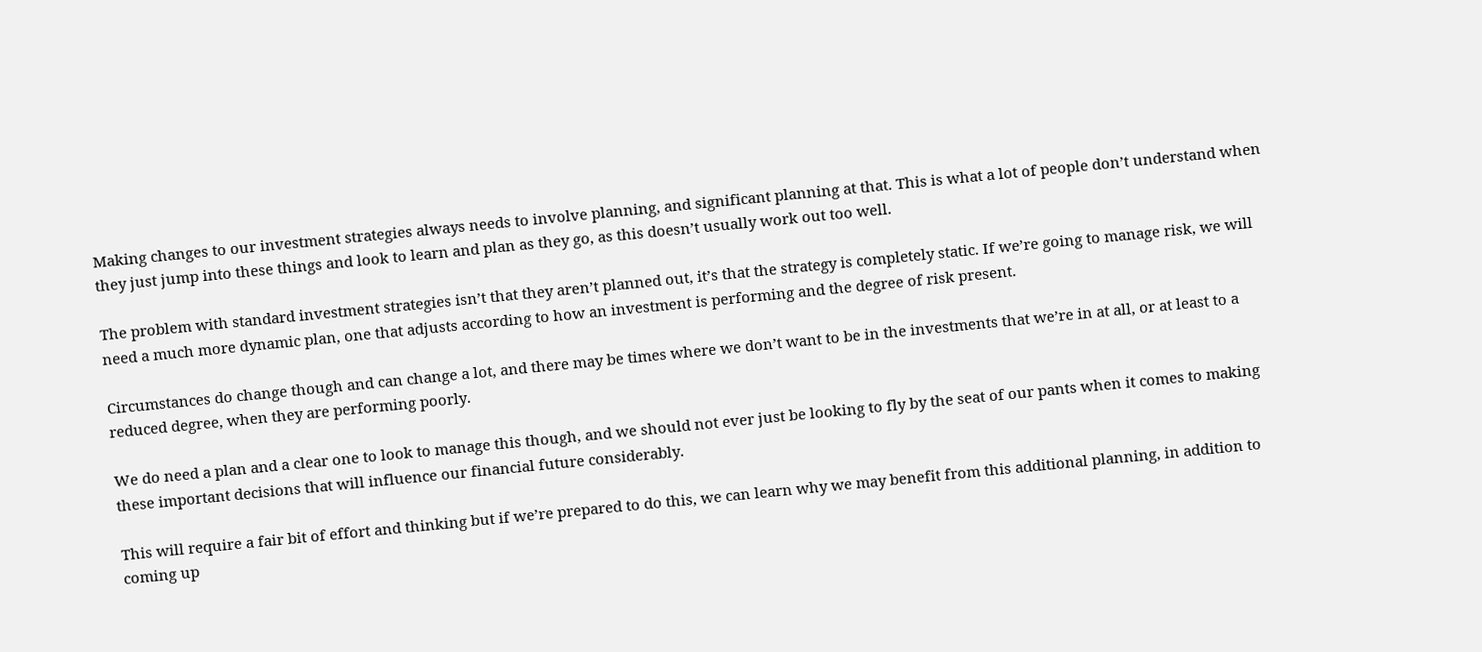Making changes to our investment strategies always needs to involve planning, and significant planning at that. This is what a lot of people don’t understand when they just jump into these things and look to learn and plan as they go, as this doesn’t usually work out too well.

The problem with standard investment strategies isn’t that they aren’t planned out, it’s that the strategy is completely static. If we’re going to manage risk, we will need a much more dynamic plan, one that adjusts according to how an investment is performing and the degree of risk present.

Circumstances do change though and can change a lot, and there may be times where we don’t want to be in the investments that we’re in at all, or at least to a reduced degree, when they are performing poorly.

We do need a plan and a clear one to look to manage this though, and we should not ever just be looking to fly by the seat of our pants when it comes to making these important decisions that will influence our financial future considerably.

This will require a fair bit of effort and thinking but if we’re prepared to do this, we can learn why we may benefit from this additional planning, in addition to coming up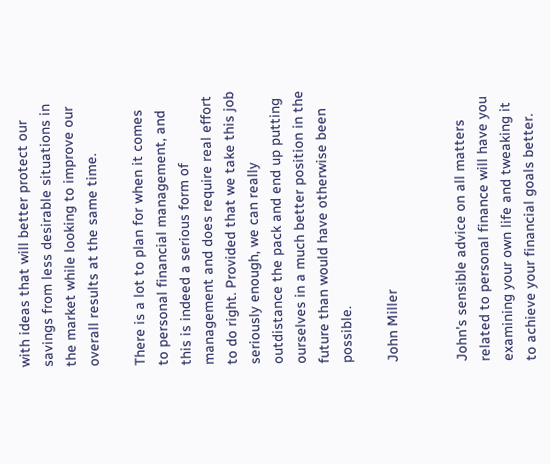with ideas that will better protect our savings from less desirable situations in the market while looking to improve our overall results at the same time.

There is a lot to plan for when it comes to personal financial management, and this is indeed a serious form of management and does require real effort to do right. Provided that we take this job seriously enough, we can really outdistance the pack and end up putting ourselves in a much better position in the future than would have otherwise been possible.

John Miller


John’s sensible advice on all matters related to personal finance will have you examining your own life and tweaking it to achieve your financial goals better.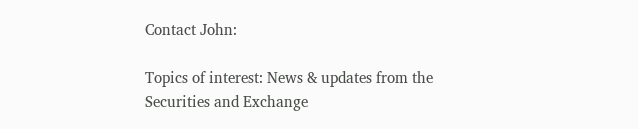Contact John:

Topics of interest: News & updates from the Securities and Exchange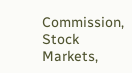Commission, Stock Markets,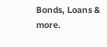Bonds, Loans & more.